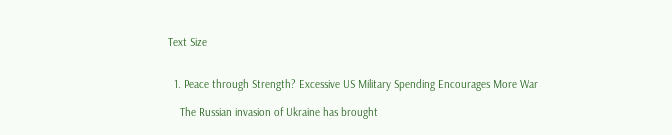Text Size


  1. Peace through Strength? Excessive US Military Spending Encourages More War

    The Russian invasion of Ukraine has brought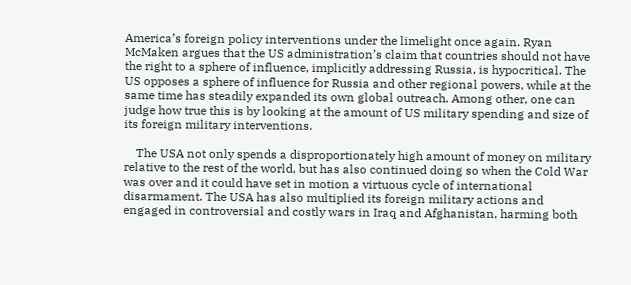America’s foreign policy interventions under the limelight once again. Ryan McMaken argues that the US administration’s claim that countries should not have the right to a sphere of influence, implicitly addressing Russia, is hypocritical. The US opposes a sphere of influence for Russia and other regional powers, while at the same time has steadily expanded its own global outreach. Among other, one can judge how true this is by looking at the amount of US military spending and size of its foreign military interventions.

    The USA not only spends a disproportionately high amount of money on military relative to the rest of the world, but has also continued doing so when the Cold War was over and it could have set in motion a virtuous cycle of international disarmament. The USA has also multiplied its foreign military actions and engaged in controversial and costly wars in Iraq and Afghanistan, harming both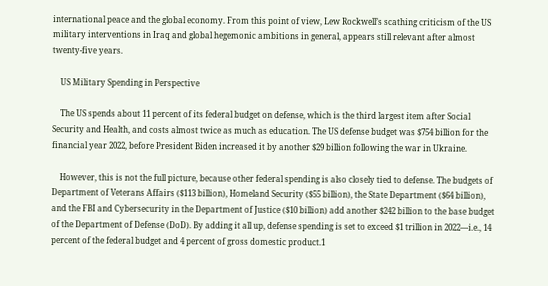international peace and the global economy. From this point of view, Lew Rockwell’s scathing criticism of the US military interventions in Iraq and global hegemonic ambitions in general, appears still relevant after almost twenty-five years.

    US Military Spending in Perspective

    The US spends about 11 percent of its federal budget on defense, which is the third largest item after Social Security and Health, and costs almost twice as much as education. The US defense budget was $754 billion for the financial year 2022, before President Biden increased it by another $29 billion following the war in Ukraine.

    However, this is not the full picture, because other federal spending is also closely tied to defense. The budgets of Department of Veterans Affairs ($113 billion), Homeland Security ($55 billion), the State Department ($64 billion), and the FBI and Cybersecurity in the Department of Justice ($10 billion) add another $242 billion to the base budget of the Department of Defense (DoD). By adding it all up, defense spending is set to exceed $1 trillion in 2022—i.e., 14 percent of the federal budget and 4 percent of gross domestic product.1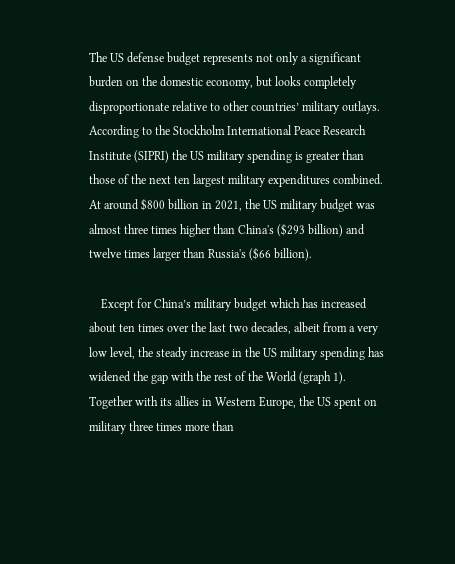The US defense budget represents not only a significant burden on the domestic economy, but looks completely disproportionate relative to other countries’ military outlays. According to the Stockholm International Peace Research Institute (SIPRI) the US military spending is greater than those of the next ten largest military expenditures combined. At around $800 billion in 2021, the US military budget was almost three times higher than China's ($293 billion) and twelve times larger than Russia's ($66 billion).

    Except for China’s military budget which has increased about ten times over the last two decades, albeit from a very low level, the steady increase in the US military spending has widened the gap with the rest of the World (graph 1). Together with its allies in Western Europe, the US spent on military three times more than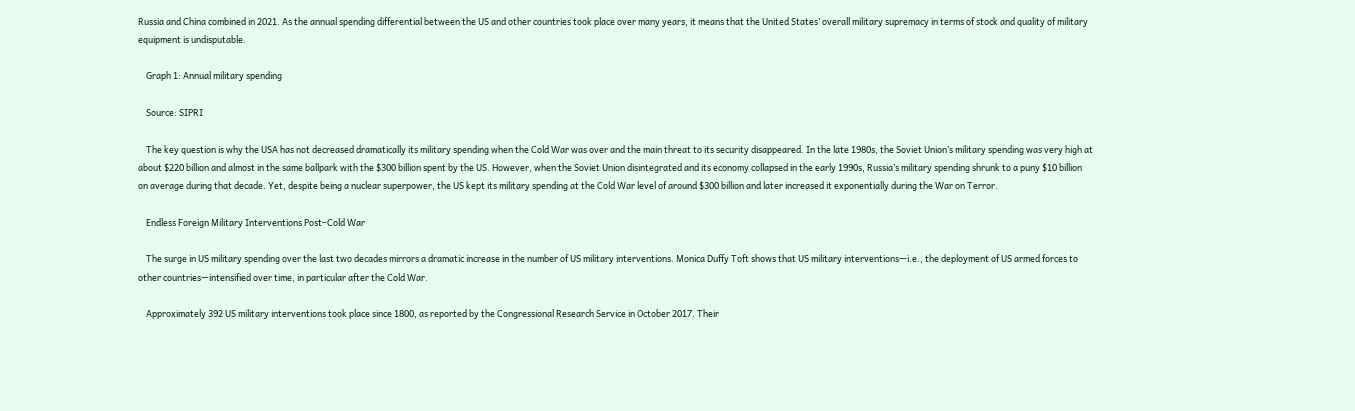Russia and China combined in 2021. As the annual spending differential between the US and other countries took place over many years, it means that the United States’ overall military supremacy in terms of stock and quality of military equipment is undisputable.

    Graph 1: Annual military spending

    Source: SIPRI

    The key question is why the USA has not decreased dramatically its military spending when the Cold War was over and the main threat to its security disappeared. In the late 1980s, the Soviet Union’s military spending was very high at about $220 billion and almost in the same ballpark with the $300 billion spent by the US. However, when the Soviet Union disintegrated and its economy collapsed in the early 1990s, Russia’s military spending shrunk to a puny $10 billion on average during that decade. Yet, despite being a nuclear superpower, the US kept its military spending at the Cold War level of around $300 billion and later increased it exponentially during the War on Terror.

    Endless Foreign Military Interventions Post–Cold War

    The surge in US military spending over the last two decades mirrors a dramatic increase in the number of US military interventions. Monica Duffy Toft shows that US military interventions—i.e., the deployment of US armed forces to other countries—intensified over time, in particular after the Cold War.

    Approximately 392 US military interventions took place since 1800, as reported by the Congressional Research Service in October 2017. Their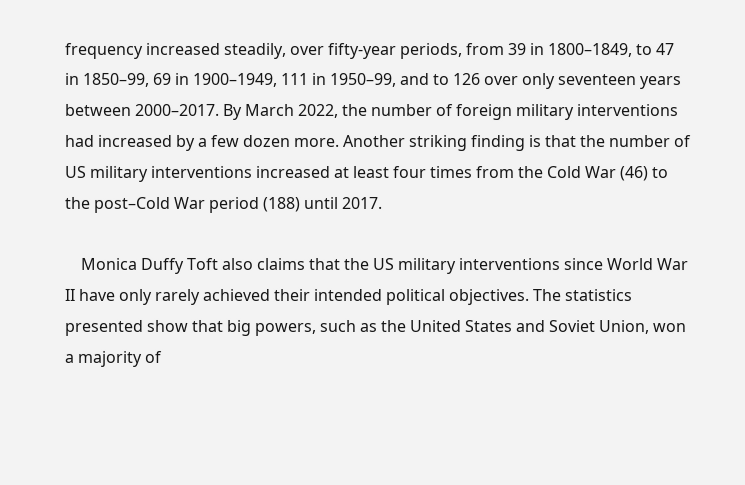frequency increased steadily, over fifty-year periods, from 39 in 1800–1849, to 47 in 1850–99, 69 in 1900–1949, 111 in 1950–99, and to 126 over only seventeen years between 2000–2017. By March 2022, the number of foreign military interventions had increased by a few dozen more. Another striking finding is that the number of US military interventions increased at least four times from the Cold War (46) to the post–Cold War period (188) until 2017.

    Monica Duffy Toft also claims that the US military interventions since World War II have only rarely achieved their intended political objectives. The statistics presented show that big powers, such as the United States and Soviet Union, won a majority of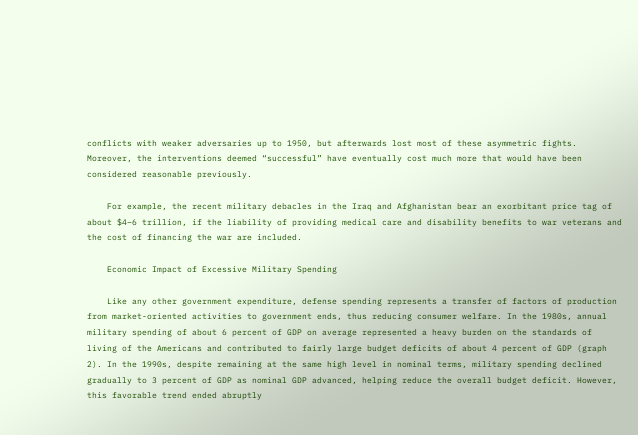conflicts with weaker adversaries up to 1950, but afterwards lost most of these asymmetric fights. Moreover, the interventions deemed “successful” have eventually cost much more that would have been considered reasonable previously.

    For example, the recent military debacles in the Iraq and Afghanistan bear an exorbitant price tag of about $4–6 trillion, if the liability of providing medical care and disability benefits to war veterans and the cost of financing the war are included.

    Economic Impact of Excessive Military Spending

    Like any other government expenditure, defense spending represents a transfer of factors of production from market-oriented activities to government ends, thus reducing consumer welfare. In the 1980s, annual military spending of about 6 percent of GDP on average represented a heavy burden on the standards of living of the Americans and contributed to fairly large budget deficits of about 4 percent of GDP (graph 2). In the 1990s, despite remaining at the same high level in nominal terms, military spending declined gradually to 3 percent of GDP as nominal GDP advanced, helping reduce the overall budget deficit. However, this favorable trend ended abruptly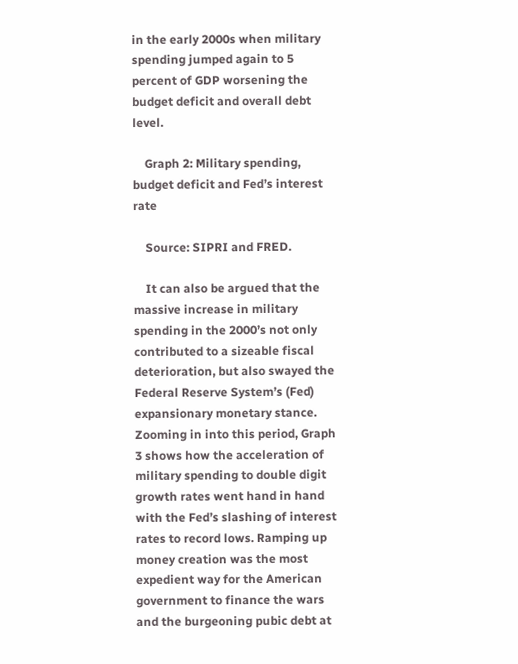in the early 2000s when military spending jumped again to 5 percent of GDP worsening the budget deficit and overall debt level.

    Graph 2: Military spending, budget deficit and Fed’s interest rate

    Source: SIPRI and FRED.

    It can also be argued that the massive increase in military spending in the 2000’s not only contributed to a sizeable fiscal deterioration, but also swayed the Federal Reserve System’s (Fed) expansionary monetary stance. Zooming in into this period, Graph 3 shows how the acceleration of military spending to double digit growth rates went hand in hand with the Fed’s slashing of interest rates to record lows. Ramping up money creation was the most expedient way for the American government to finance the wars and the burgeoning pubic debt at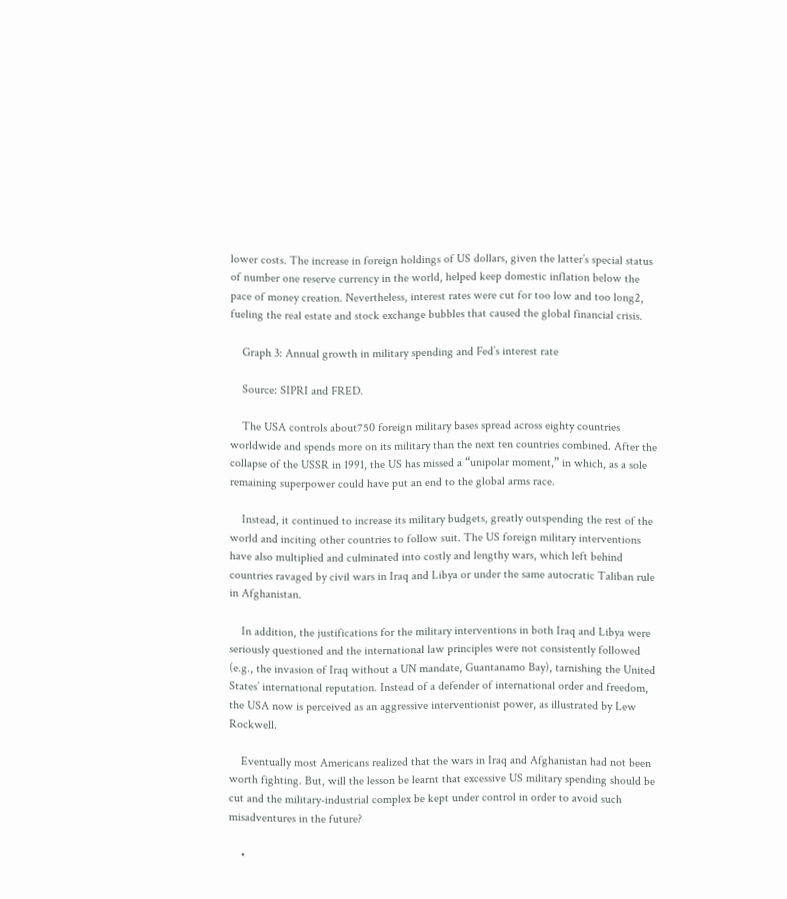lower costs. The increase in foreign holdings of US dollars, given the latter’s special status of number one reserve currency in the world, helped keep domestic inflation below the pace of money creation. Nevertheless, interest rates were cut for too low and too long2, fueling the real estate and stock exchange bubbles that caused the global financial crisis.

    Graph 3: Annual growth in military spending and Fed’s interest rate

    Source: SIPRI and FRED.

    The USA controls about750 foreign military bases spread across eighty countries worldwide and spends more on its military than the next ten countries combined. After the collapse of the USSR in 1991, the US has missed a “unipolar moment,” in which, as a sole remaining superpower could have put an end to the global arms race.

    Instead, it continued to increase its military budgets, greatly outspending the rest of the world and inciting other countries to follow suit. The US foreign military interventions have also multiplied and culminated into costly and lengthy wars, which left behind countries ravaged by civil wars in Iraq and Libya or under the same autocratic Taliban rule in Afghanistan.

    In addition, the justifications for the military interventions in both Iraq and Libya were seriously questioned and the international law principles were not consistently followed (e.g., the invasion of Iraq without a UN mandate, Guantanamo Bay), tarnishing the United States’ international reputation. Instead of a defender of international order and freedom, the USA now is perceived as an aggressive interventionist power, as illustrated by Lew Rockwell.

    Eventually most Americans realized that the wars in Iraq and Afghanistan had not been worth fighting. But, will the lesson be learnt that excessive US military spending should be cut and the military-industrial complex be kept under control in order to avoid such misadventures in the future?

    •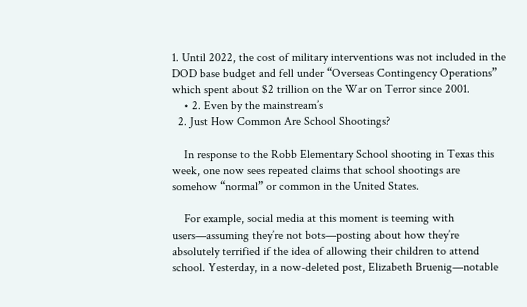1. Until 2022, the cost of military interventions was not included in the DOD base budget and fell under “Overseas Contingency Operations” which spent about $2 trillion on the War on Terror since 2001.
    • 2. Even by the mainstream’s
  2. Just How Common Are School Shootings?

    In response to the Robb Elementary School shooting in Texas this week, one now sees repeated claims that school shootings are somehow “normal” or common in the United States.

    For example, social media at this moment is teeming with users—assuming they’re not bots—posting about how they’re absolutely terrified if the idea of allowing their children to attend school. Yesterday, in a now-deleted post, Elizabeth Bruenig—notable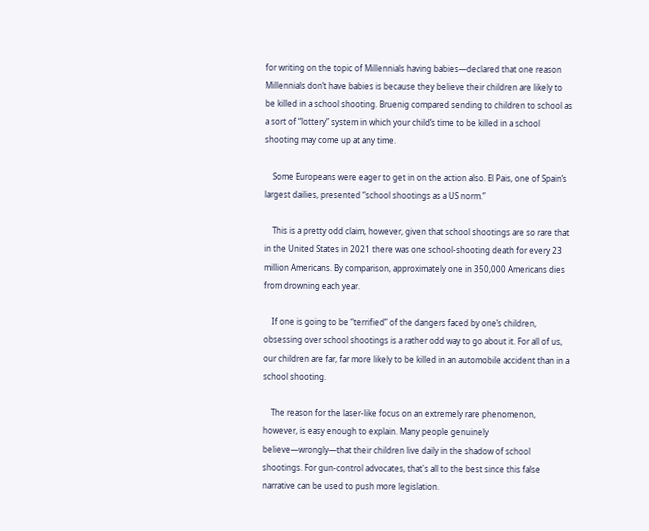for writing on the topic of Millennials having babies—declared that one reason Millennials don’t have babies is because they believe their children are likely to be killed in a school shooting. Bruenig compared sending to children to school as a sort of “lottery” system in which your child’s time to be killed in a school shooting may come up at any time.

    Some Europeans were eager to get in on the action also. El Pais, one of Spain’s largest dailies, presented “school shootings as a US norm.”

    This is a pretty odd claim, however, given that school shootings are so rare that in the United States in 2021 there was one school-shooting death for every 23 million Americans. By comparison, approximately one in 350,000 Americans dies from drowning each year.

    If one is going to be “terrified” of the dangers faced by one’s children, obsessing over school shootings is a rather odd way to go about it. For all of us, our children are far, far more likely to be killed in an automobile accident than in a school shooting.

    The reason for the laser-like focus on an extremely rare phenomenon, however, is easy enough to explain. Many people genuinely believe—wrongly—that their children live daily in the shadow of school shootings. For gun-control advocates, that's all to the best since this false narrative can be used to push more legislation.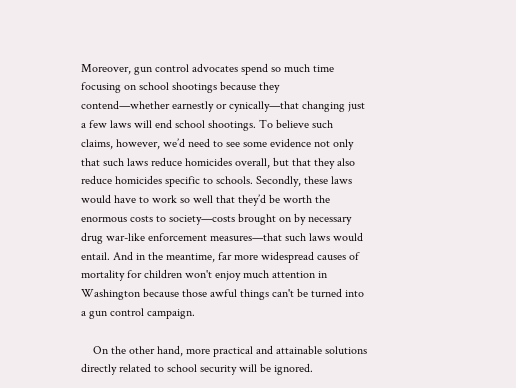Moreover, gun control advocates spend so much time focusing on school shootings because they contend—whether earnestly or cynically—that changing just a few laws will end school shootings. To believe such claims, however, we’d need to see some evidence not only that such laws reduce homicides overall, but that they also reduce homicides specific to schools. Secondly, these laws would have to work so well that they’d be worth the enormous costs to society—costs brought on by necessary drug war-like enforcement measures—that such laws would entail. And in the meantime, far more widespread causes of mortality for children won't enjoy much attention in Washington because those awful things can't be turned into a gun control campaign.

    On the other hand, more practical and attainable solutions directly related to school security will be ignored.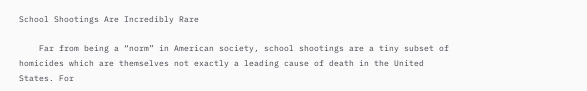School Shootings Are Incredibly Rare

    Far from being a “norm” in American society, school shootings are a tiny subset of homicides which are themselves not exactly a leading cause of death in the United States. For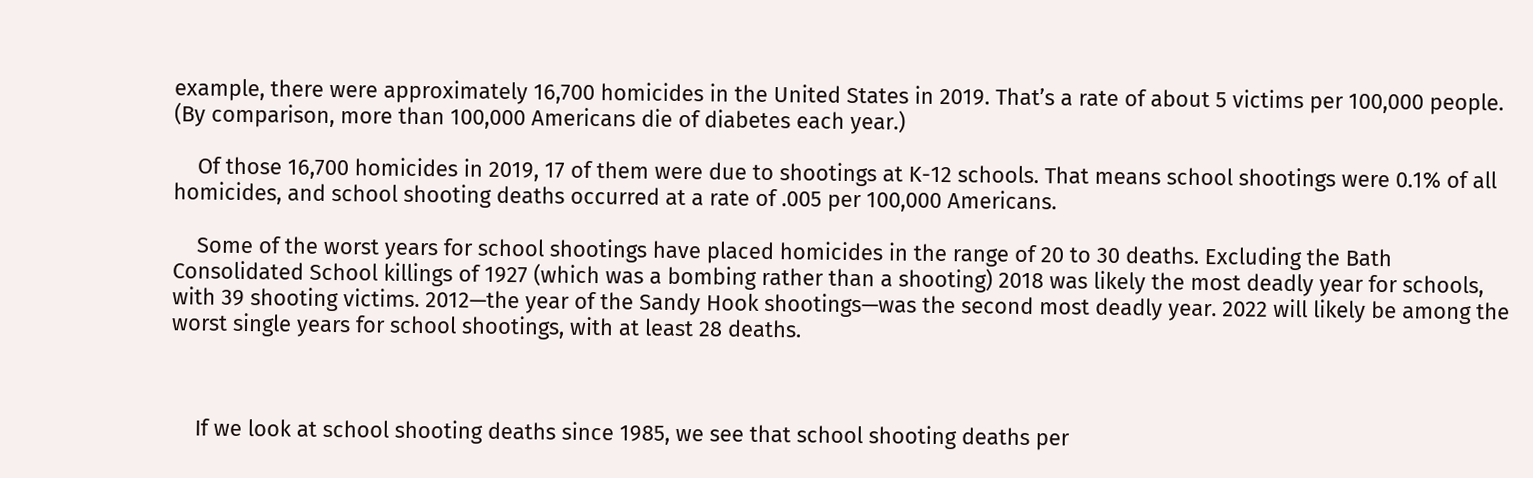example, there were approximately 16,700 homicides in the United States in 2019. That’s a rate of about 5 victims per 100,000 people. (By comparison, more than 100,000 Americans die of diabetes each year.)

    Of those 16,700 homicides in 2019, 17 of them were due to shootings at K-12 schools. That means school shootings were 0.1% of all homicides, and school shooting deaths occurred at a rate of .005 per 100,000 Americans.

    Some of the worst years for school shootings have placed homicides in the range of 20 to 30 deaths. Excluding the Bath Consolidated School killings of 1927 (which was a bombing rather than a shooting) 2018 was likely the most deadly year for schools, with 39 shooting victims. 2012—the year of the Sandy Hook shootings—was the second most deadly year. 2022 will likely be among the worst single years for school shootings, with at least 28 deaths.



    If we look at school shooting deaths since 1985, we see that school shooting deaths per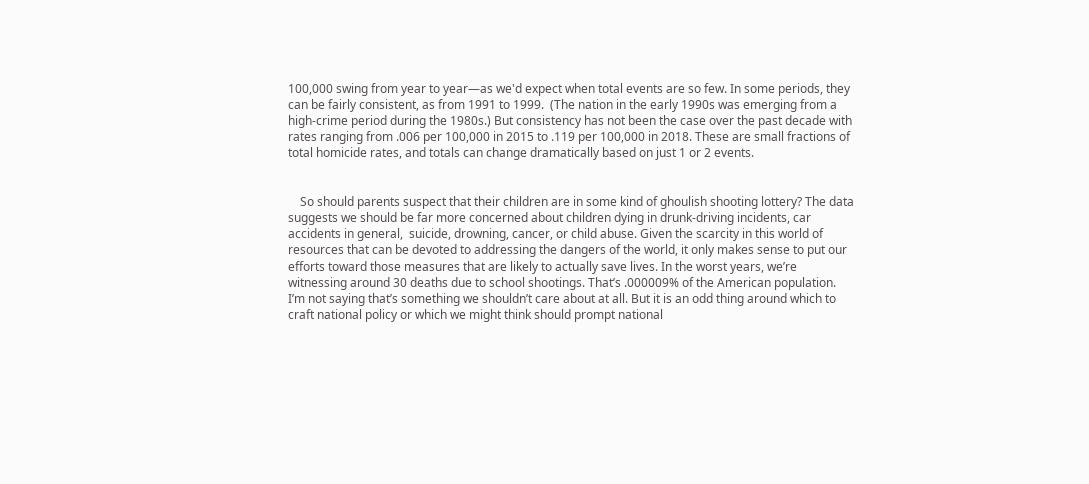100,000 swing from year to year—as we'd expect when total events are so few. In some periods, they can be fairly consistent, as from 1991 to 1999.  (The nation in the early 1990s was emerging from a high-crime period during the 1980s.) But consistency has not been the case over the past decade with rates ranging from .006 per 100,000 in 2015 to .119 per 100,000 in 2018. These are small fractions of total homicide rates, and totals can change dramatically based on just 1 or 2 events.


    So should parents suspect that their children are in some kind of ghoulish shooting lottery? The data suggests we should be far more concerned about children dying in drunk-driving incidents, car accidents in general,  suicide, drowning, cancer, or child abuse. Given the scarcity in this world of resources that can be devoted to addressing the dangers of the world, it only makes sense to put our efforts toward those measures that are likely to actually save lives. In the worst years, we’re witnessing around 30 deaths due to school shootings. That’s .000009% of the American population. I’m not saying that’s something we shouldn’t care about at all. But it is an odd thing around which to craft national policy or which we might think should prompt national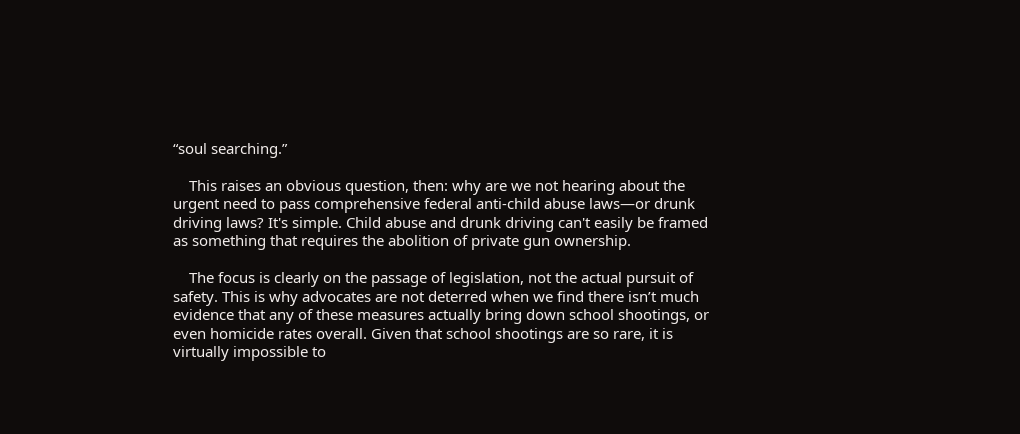“soul searching.”

    This raises an obvious question, then: why are we not hearing about the urgent need to pass comprehensive federal anti-child abuse laws—or drunk driving laws? It's simple. Child abuse and drunk driving can't easily be framed as something that requires the abolition of private gun ownership.

    The focus is clearly on the passage of legislation, not the actual pursuit of safety. This is why advocates are not deterred when we find there isn’t much evidence that any of these measures actually bring down school shootings, or even homicide rates overall. Given that school shootings are so rare, it is virtually impossible to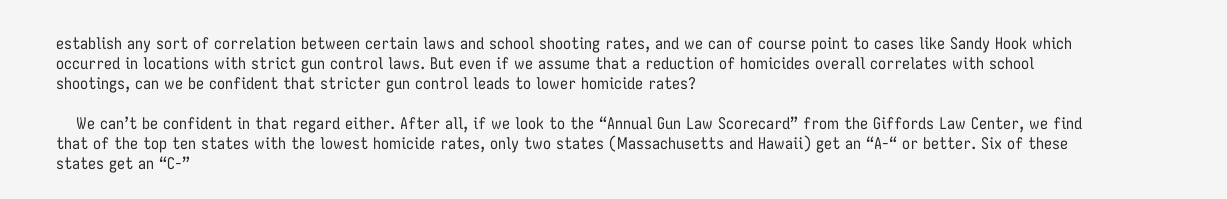establish any sort of correlation between certain laws and school shooting rates, and we can of course point to cases like Sandy Hook which occurred in locations with strict gun control laws. But even if we assume that a reduction of homicides overall correlates with school shootings, can we be confident that stricter gun control leads to lower homicide rates?

    We can’t be confident in that regard either. After all, if we look to the “Annual Gun Law Scorecard” from the Giffords Law Center, we find that of the top ten states with the lowest homicide rates, only two states (Massachusetts and Hawaii) get an “A-“ or better. Six of these states get an “C-”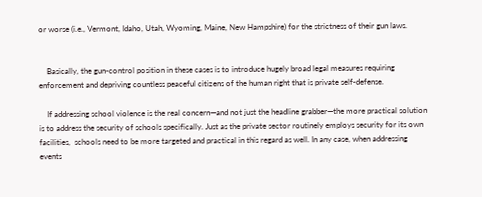or worse (i.e., Vermont, Idaho, Utah, Wyoming, Maine, New Hampshire) for the strictness of their gun laws.


    Basically, the gun-control position in these cases is to introduce hugely broad legal measures requiring enforcement and depriving countless peaceful citizens of the human right that is private self-defense.

    If addressing school violence is the real concern—and not just the headline grabber—the more practical solution is to address the security of schools specifically. Just as the private sector routinely employs security for its own facilities,  schools need to be more targeted and practical in this regard as well. In any case, when addressing events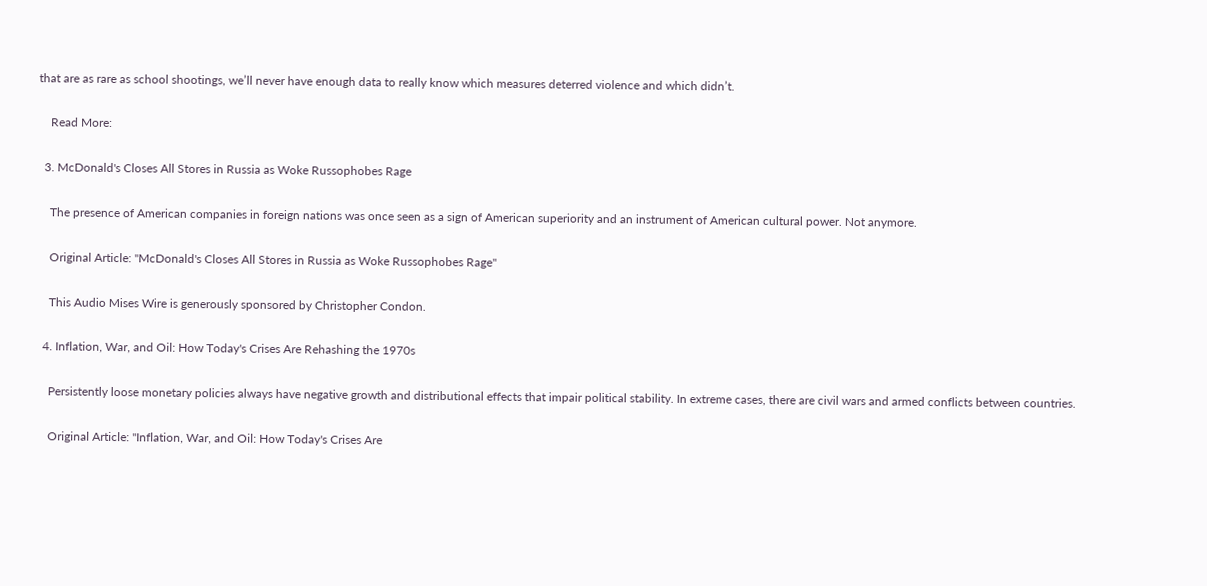that are as rare as school shootings, we’ll never have enough data to really know which measures deterred violence and which didn’t.

    Read More:

  3. McDonald's Closes All Stores in Russia as Woke Russophobes Rage

    The presence of American companies in foreign nations was once seen as a sign of American superiority and an instrument of American cultural power. Not anymore.

    Original Article: "McDonald's Closes All Stores in Russia as Woke Russophobes Rage"

    This Audio Mises Wire is generously sponsored by Christopher Condon.

  4. Inflation, War, and Oil: How Today's Crises Are Rehashing the 1970s

    Persistently loose monetary policies always have negative growth and distributional effects that impair political stability. In extreme cases, there are civil wars and armed conflicts between countries.

    Original Article: "Inflation, War, and Oil: How Today's Crises Are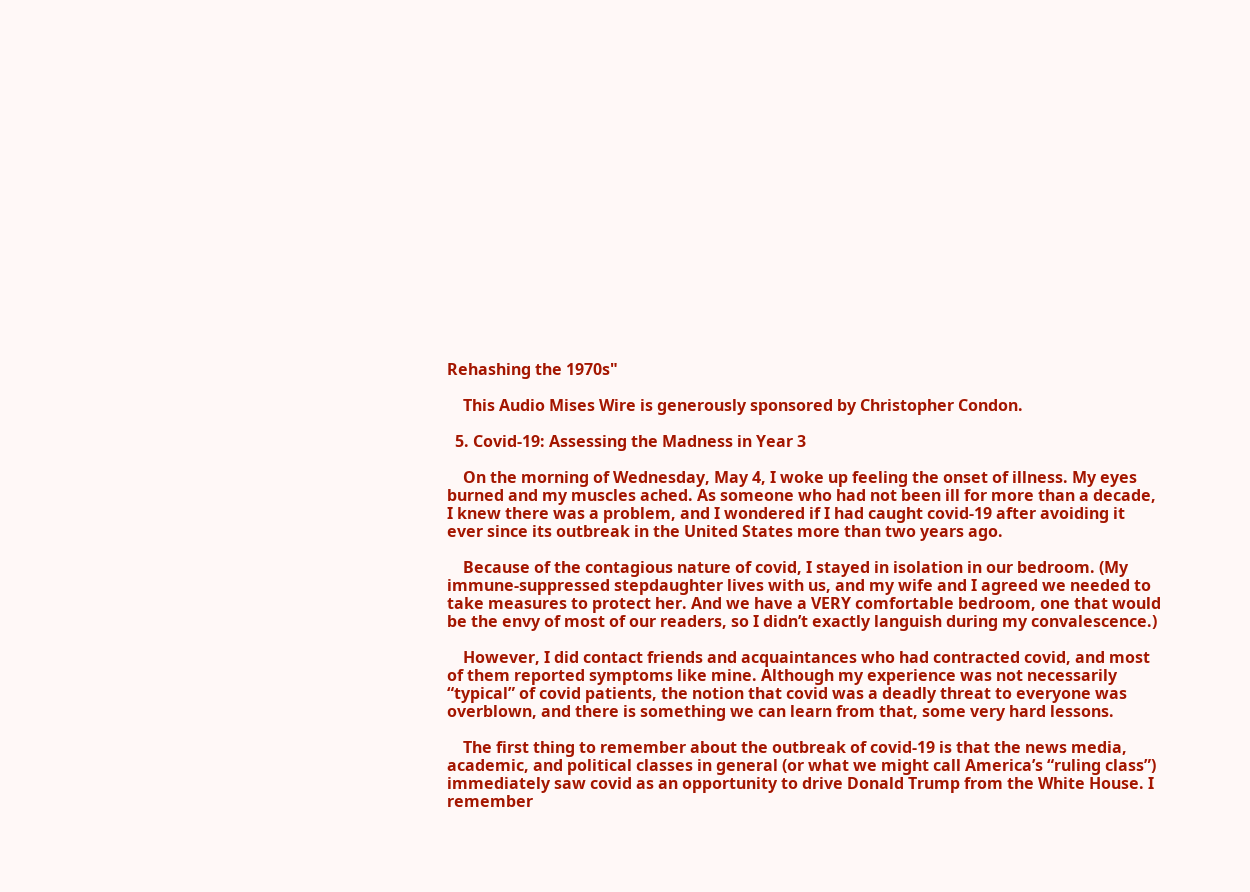Rehashing the 1970s"

    This Audio Mises Wire is generously sponsored by Christopher Condon.

  5. Covid-19: Assessing the Madness in Year 3

    On the morning of Wednesday, May 4, I woke up feeling the onset of illness. My eyes burned and my muscles ached. As someone who had not been ill for more than a decade, I knew there was a problem, and I wondered if I had caught covid-19 after avoiding it ever since its outbreak in the United States more than two years ago.

    Because of the contagious nature of covid, I stayed in isolation in our bedroom. (My immune-suppressed stepdaughter lives with us, and my wife and I agreed we needed to take measures to protect her. And we have a VERY comfortable bedroom, one that would be the envy of most of our readers, so I didn’t exactly languish during my convalescence.)

    However, I did contact friends and acquaintances who had contracted covid, and most of them reported symptoms like mine. Although my experience was not necessarily “typical” of covid patients, the notion that covid was a deadly threat to everyone was overblown, and there is something we can learn from that, some very hard lessons.

    The first thing to remember about the outbreak of covid-19 is that the news media, academic, and political classes in general (or what we might call America’s “ruling class”) immediately saw covid as an opportunity to drive Donald Trump from the White House. I remember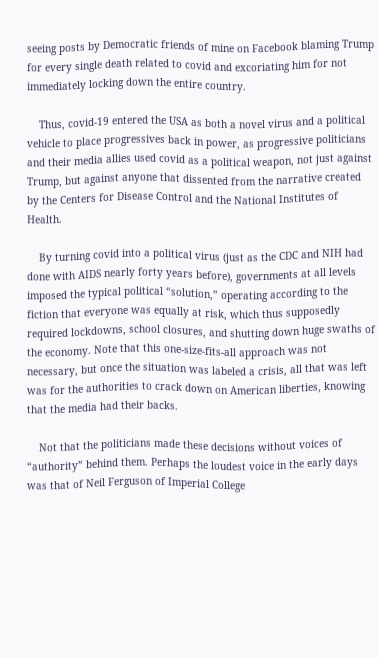seeing posts by Democratic friends of mine on Facebook blaming Trump for every single death related to covid and excoriating him for not immediately locking down the entire country.

    Thus, covid-19 entered the USA as both a novel virus and a political vehicle to place progressives back in power, as progressive politicians and their media allies used covid as a political weapon, not just against Trump, but against anyone that dissented from the narrative created by the Centers for Disease Control and the National Institutes of Health.

    By turning covid into a political virus (just as the CDC and NIH had done with AIDS nearly forty years before), governments at all levels imposed the typical political “solution,” operating according to the fiction that everyone was equally at risk, which thus supposedly required lockdowns, school closures, and shutting down huge swaths of the economy. Note that this one-size-fits-all approach was not necessary, but once the situation was labeled a crisis, all that was left was for the authorities to crack down on American liberties, knowing that the media had their backs.

    Not that the politicians made these decisions without voices of “authority” behind them. Perhaps the loudest voice in the early days was that of Neil Ferguson of Imperial College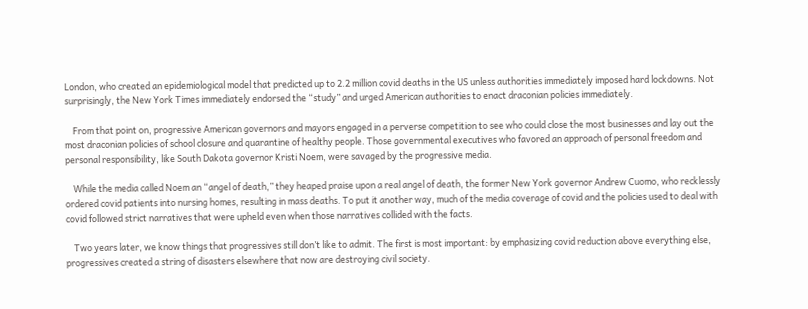London, who created an epidemiological model that predicted up to 2.2 million covid deaths in the US unless authorities immediately imposed hard lockdowns. Not surprisingly, the New York Times immediately endorsed the “study” and urged American authorities to enact draconian policies immediately.

    From that point on, progressive American governors and mayors engaged in a perverse competition to see who could close the most businesses and lay out the most draconian policies of school closure and quarantine of healthy people. Those governmental executives who favored an approach of personal freedom and personal responsibility, like South Dakota governor Kristi Noem, were savaged by the progressive media.

    While the media called Noem an “angel of death,” they heaped praise upon a real angel of death, the former New York governor Andrew Cuomo, who recklessly ordered covid patients into nursing homes, resulting in mass deaths. To put it another way, much of the media coverage of covid and the policies used to deal with covid followed strict narratives that were upheld even when those narratives collided with the facts.

    Two years later, we know things that progressives still don’t like to admit. The first is most important: by emphasizing covid reduction above everything else, progressives created a string of disasters elsewhere that now are destroying civil society.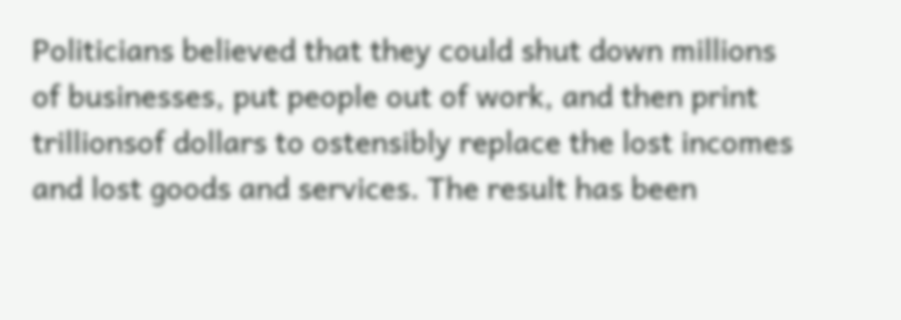Politicians believed that they could shut down millions of businesses, put people out of work, and then print trillionsof dollars to ostensibly replace the lost incomes and lost goods and services. The result has been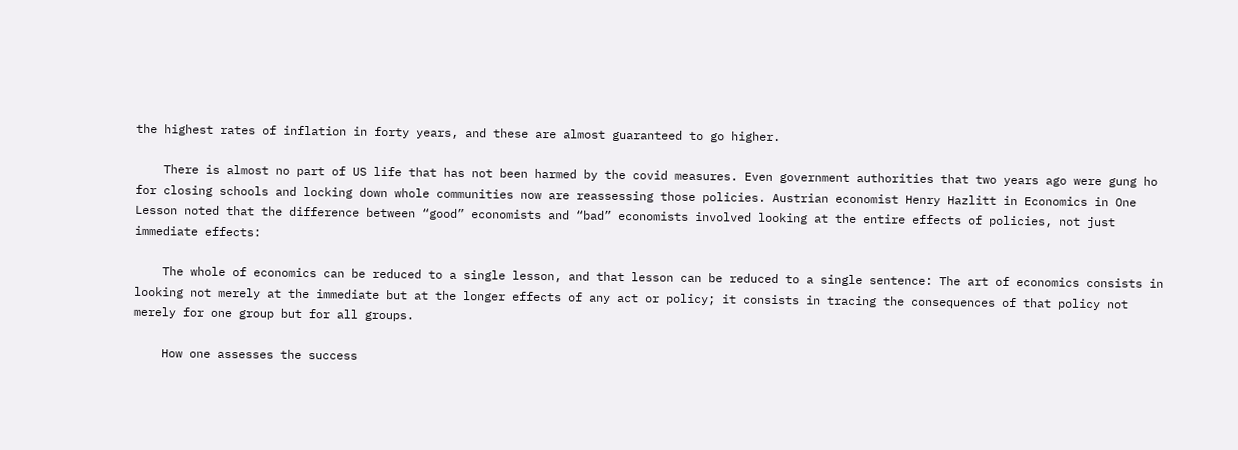the highest rates of inflation in forty years, and these are almost guaranteed to go higher.

    There is almost no part of US life that has not been harmed by the covid measures. Even government authorities that two years ago were gung ho for closing schools and locking down whole communities now are reassessing those policies. Austrian economist Henry Hazlitt in Economics in One Lesson noted that the difference between “good” economists and “bad” economists involved looking at the entire effects of policies, not just immediate effects:

    The whole of economics can be reduced to a single lesson, and that lesson can be reduced to a single sentence: The art of economics consists in looking not merely at the immediate but at the longer effects of any act or policy; it consists in tracing the consequences of that policy not merely for one group but for all groups.

    How one assesses the success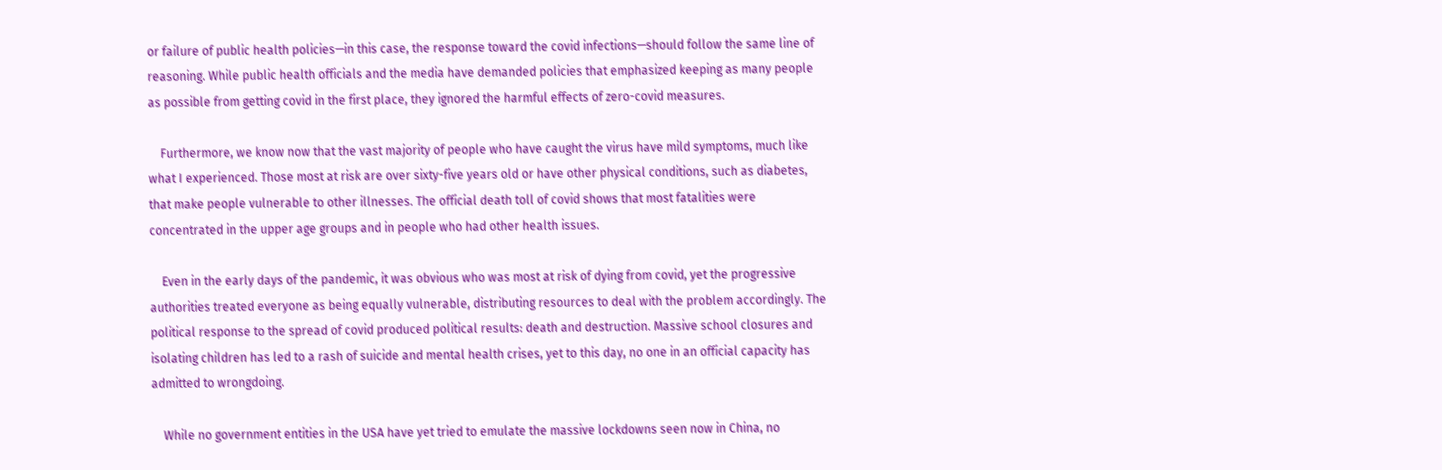or failure of public health policies—in this case, the response toward the covid infections—should follow the same line of reasoning. While public health officials and the media have demanded policies that emphasized keeping as many people as possible from getting covid in the first place, they ignored the harmful effects of zero-covid measures.

    Furthermore, we know now that the vast majority of people who have caught the virus have mild symptoms, much like what I experienced. Those most at risk are over sixty-five years old or have other physical conditions, such as diabetes, that make people vulnerable to other illnesses. The official death toll of covid shows that most fatalities were concentrated in the upper age groups and in people who had other health issues.

    Even in the early days of the pandemic, it was obvious who was most at risk of dying from covid, yet the progressive authorities treated everyone as being equally vulnerable, distributing resources to deal with the problem accordingly. The political response to the spread of covid produced political results: death and destruction. Massive school closures and isolating children has led to a rash of suicide and mental health crises, yet to this day, no one in an official capacity has admitted to wrongdoing.

    While no government entities in the USA have yet tried to emulate the massive lockdowns seen now in China, no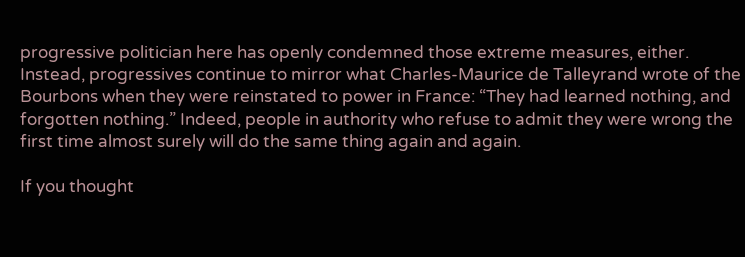progressive politician here has openly condemned those extreme measures, either. Instead, progressives continue to mirror what Charles-Maurice de Talleyrand wrote of the Bourbons when they were reinstated to power in France: “They had learned nothing, and forgotten nothing.” Indeed, people in authority who refuse to admit they were wrong the first time almost surely will do the same thing again and again.

If you thought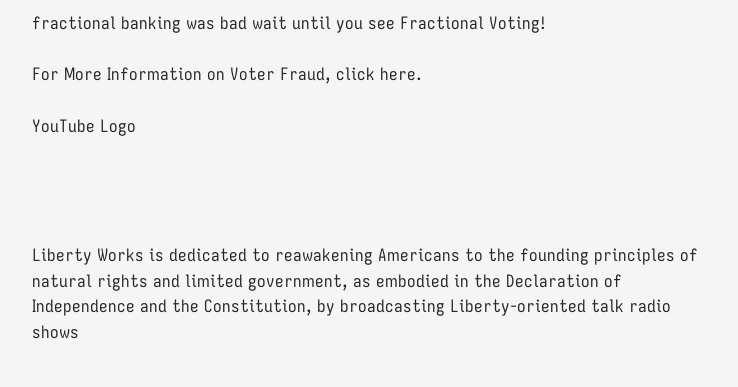fractional banking was bad wait until you see Fractional Voting!

For More Information on Voter Fraud, click here.

YouTube Logo




Liberty Works is dedicated to reawakening Americans to the founding principles of natural rights and limited government, as embodied in the Declaration of Independence and the Constitution, by broadcasting Liberty-oriented talk radio shows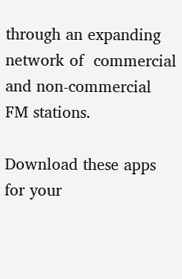through an expanding network of  commercial and non-commercial FM stations.

Download these apps for your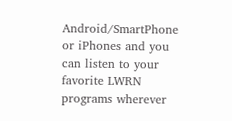Android/SmartPhone or iPhones and you can listen to your favorite LWRN programs wherever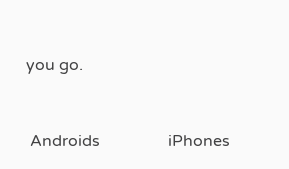you go.


 Androids                 iPhones